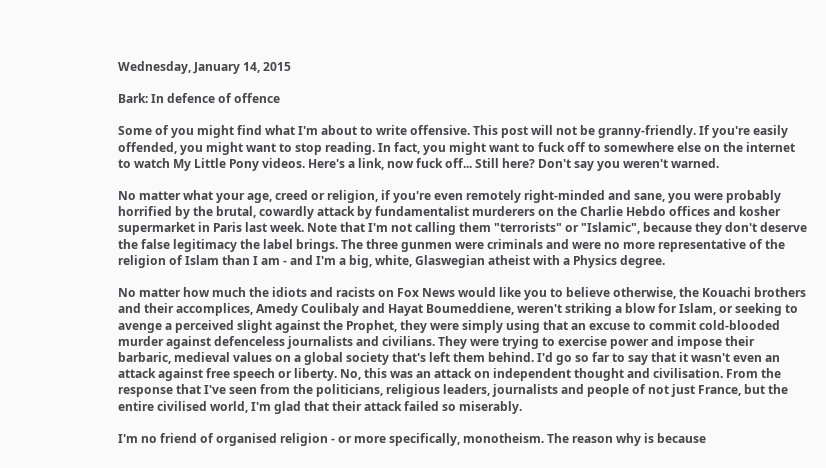Wednesday, January 14, 2015

Bark: In defence of offence

Some of you might find what I'm about to write offensive. This post will not be granny-friendly. If you're easily offended, you might want to stop reading. In fact, you might want to fuck off to somewhere else on the internet to watch My Little Pony videos. Here's a link, now fuck off... Still here? Don't say you weren't warned.

No matter what your age, creed or religion, if you're even remotely right-minded and sane, you were probably horrified by the brutal, cowardly attack by fundamentalist murderers on the Charlie Hebdo offices and kosher supermarket in Paris last week. Note that I'm not calling them "terrorists" or "Islamic", because they don't deserve the false legitimacy the label brings. The three gunmen were criminals and were no more representative of the religion of Islam than I am - and I'm a big, white, Glaswegian atheist with a Physics degree.

No matter how much the idiots and racists on Fox News would like you to believe otherwise, the Kouachi brothers and their accomplices, Amedy Coulibaly and Hayat Boumeddiene, weren't striking a blow for Islam, or seeking to avenge a perceived slight against the Prophet, they were simply using that an excuse to commit cold-blooded murder against defenceless journalists and civilians. They were trying to exercise power and impose their barbaric, medieval values on a global society that's left them behind. I'd go so far to say that it wasn't even an attack against free speech or liberty. No, this was an attack on independent thought and civilisation. From the response that I've seen from the politicians, religious leaders, journalists and people of not just France, but the entire civilised world, I'm glad that their attack failed so miserably.

I'm no friend of organised religion - or more specifically, monotheism. The reason why is because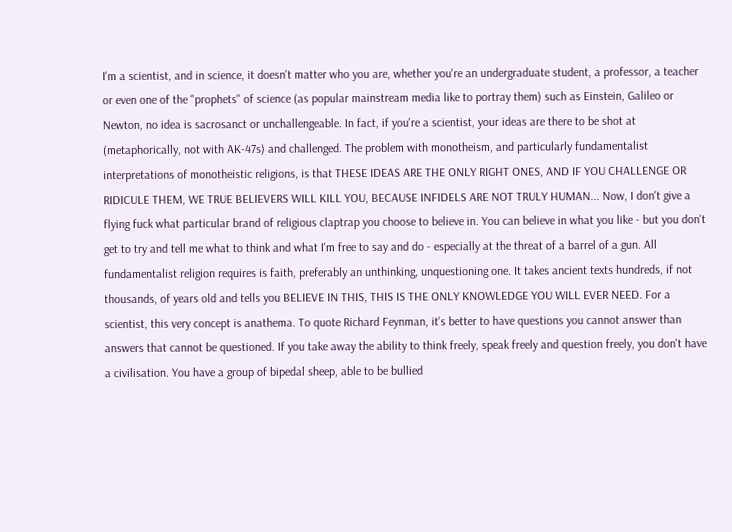I'm a scientist, and in science, it doesn't matter who you are, whether you're an undergraduate student, a professor, a teacher or even one of the "prophets" of science (as popular mainstream media like to portray them) such as Einstein, Galileo or Newton, no idea is sacrosanct or unchallengeable. In fact, if you're a scientist, your ideas are there to be shot at (metaphorically, not with AK-47s) and challenged. The problem with monotheism, and particularly fundamentalist interpretations of monotheistic religions, is that THESE IDEAS ARE THE ONLY RIGHT ONES, AND IF YOU CHALLENGE OR RIDICULE THEM, WE TRUE BELIEVERS WILL KILL YOU, BECAUSE INFIDELS ARE NOT TRULY HUMAN... Now, I don't give a flying fuck what particular brand of religious claptrap you choose to believe in. You can believe in what you like - but you don't get to try and tell me what to think and what I'm free to say and do - especially at the threat of a barrel of a gun. All fundamentalist religion requires is faith, preferably an unthinking, unquestioning one. It takes ancient texts hundreds, if not thousands, of years old and tells you BELIEVE IN THIS, THIS IS THE ONLY KNOWLEDGE YOU WILL EVER NEED. For a scientist, this very concept is anathema. To quote Richard Feynman, it's better to have questions you cannot answer than answers that cannot be questioned. If you take away the ability to think freely, speak freely and question freely, you don't have a civilisation. You have a group of bipedal sheep, able to be bullied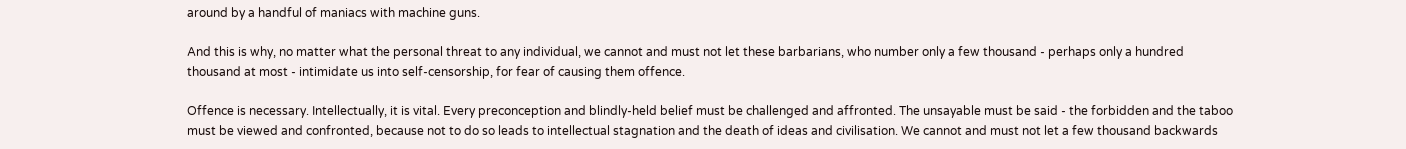around by a handful of maniacs with machine guns.

And this is why, no matter what the personal threat to any individual, we cannot and must not let these barbarians, who number only a few thousand - perhaps only a hundred thousand at most - intimidate us into self-censorship, for fear of causing them offence.

Offence is necessary. Intellectually, it is vital. Every preconception and blindly-held belief must be challenged and affronted. The unsayable must be said - the forbidden and the taboo must be viewed and confronted, because not to do so leads to intellectual stagnation and the death of ideas and civilisation. We cannot and must not let a few thousand backwards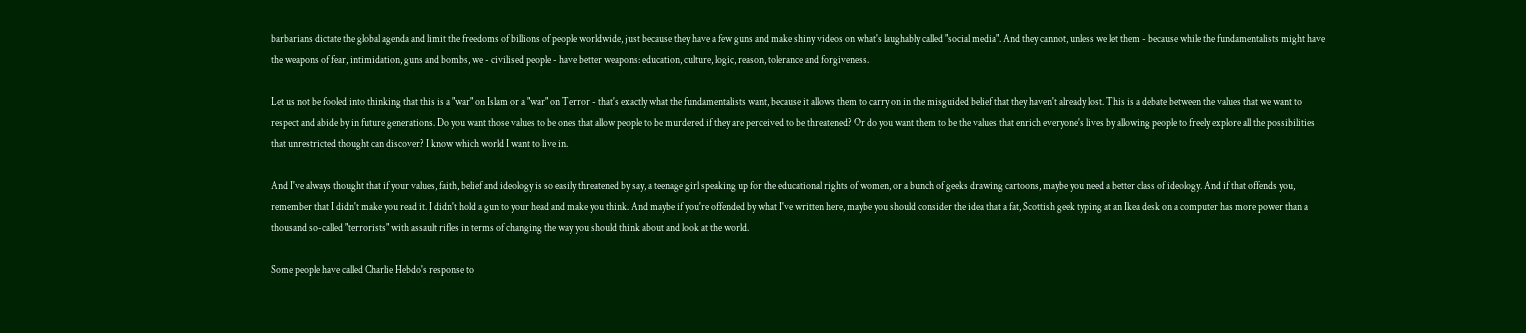barbarians dictate the global agenda and limit the freedoms of billions of people worldwide, just because they have a few guns and make shiny videos on what's laughably called "social media". And they cannot, unless we let them - because while the fundamentalists might have the weapons of fear, intimidation, guns and bombs, we - civilised people - have better weapons: education, culture, logic, reason, tolerance and forgiveness.

Let us not be fooled into thinking that this is a "war" on Islam or a "war" on Terror - that's exactly what the fundamentalists want, because it allows them to carry on in the misguided belief that they haven't already lost. This is a debate between the values that we want to respect and abide by in future generations. Do you want those values to be ones that allow people to be murdered if they are perceived to be threatened? Or do you want them to be the values that enrich everyone's lives by allowing people to freely explore all the possibilities that unrestricted thought can discover? I know which world I want to live in.

And I've always thought that if your values, faith, belief and ideology is so easily threatened by say, a teenage girl speaking up for the educational rights of women, or a bunch of geeks drawing cartoons, maybe you need a better class of ideology. And if that offends you, remember that I didn't make you read it. I didn't hold a gun to your head and make you think. And maybe if you're offended by what I've written here, maybe you should consider the idea that a fat, Scottish geek typing at an Ikea desk on a computer has more power than a thousand so-called "terrorists" with assault rifles in terms of changing the way you should think about and look at the world.

Some people have called Charlie Hebdo's response to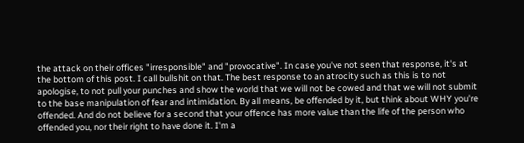the attack on their offices "irresponsible" and "provocative". In case you've not seen that response, it's at the bottom of this post. I call bullshit on that. The best response to an atrocity such as this is to not apologise, to not pull your punches and show the world that we will not be cowed and that we will not submit to the base manipulation of fear and intimidation. By all means, be offended by it, but think about WHY you're offended. And do not believe for a second that your offence has more value than the life of the person who offended you, nor their right to have done it. I'm a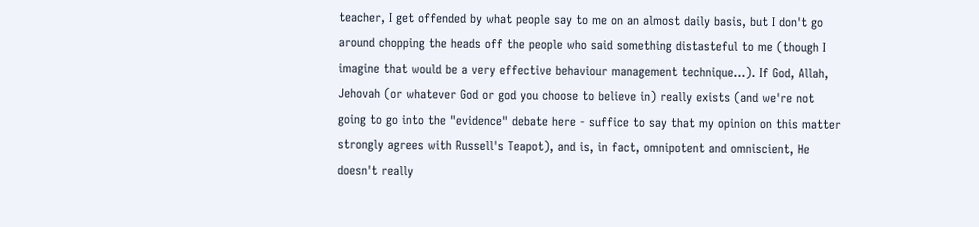teacher, I get offended by what people say to me on an almost daily basis, but I don't go around chopping the heads off the people who said something distasteful to me (though I imagine that would be a very effective behaviour management technique...). If God, Allah, Jehovah (or whatever God or god you choose to believe in) really exists (and we're not going to go into the "evidence" debate here - suffice to say that my opinion on this matter strongly agrees with Russell's Teapot), and is, in fact, omnipotent and omniscient, He doesn't really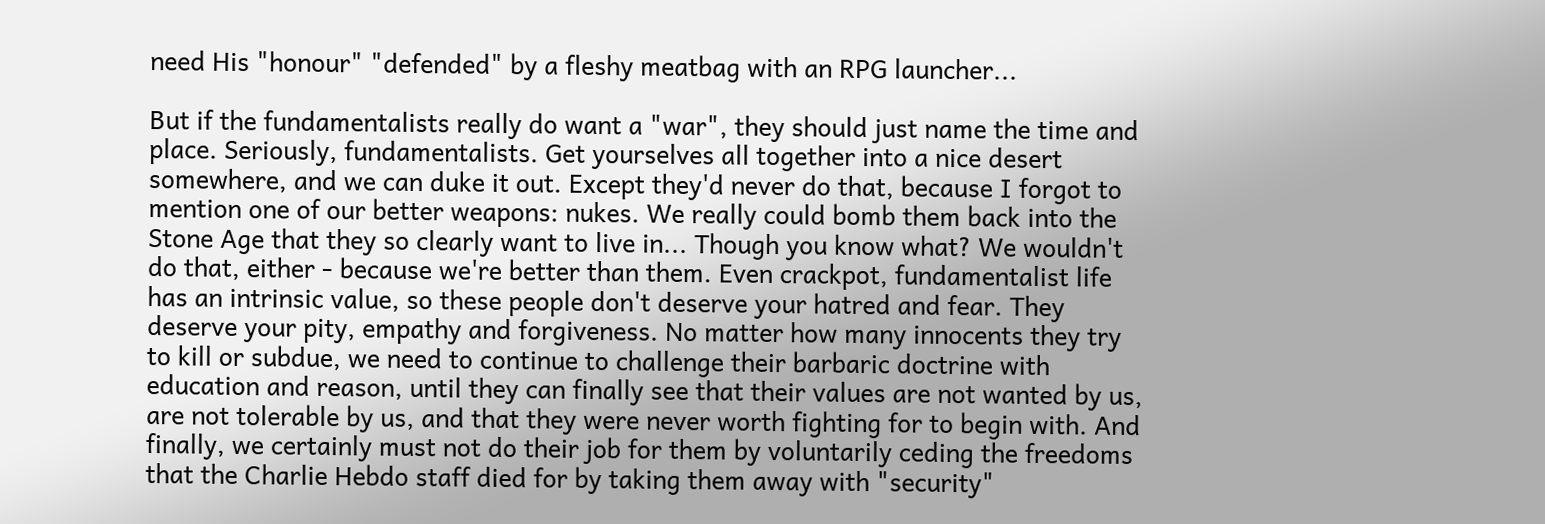need His "honour" "defended" by a fleshy meatbag with an RPG launcher...

But if the fundamentalists really do want a "war", they should just name the time and place. Seriously, fundamentalists. Get yourselves all together into a nice desert somewhere, and we can duke it out. Except they'd never do that, because I forgot to mention one of our better weapons: nukes. We really could bomb them back into the Stone Age that they so clearly want to live in... Though you know what? We wouldn't do that, either - because we're better than them. Even crackpot, fundamentalist life has an intrinsic value, so these people don't deserve your hatred and fear. They deserve your pity, empathy and forgiveness. No matter how many innocents they try to kill or subdue, we need to continue to challenge their barbaric doctrine with education and reason, until they can finally see that their values are not wanted by us, are not tolerable by us, and that they were never worth fighting for to begin with. And finally, we certainly must not do their job for them by voluntarily ceding the freedoms that the Charlie Hebdo staff died for by taking them away with "security"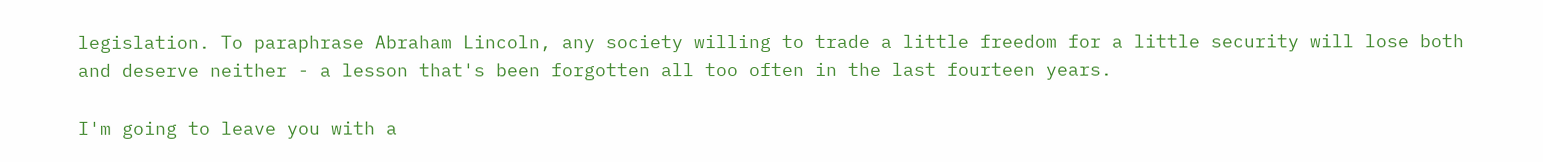legislation. To paraphrase Abraham Lincoln, any society willing to trade a little freedom for a little security will lose both and deserve neither - a lesson that's been forgotten all too often in the last fourteen years.

I'm going to leave you with a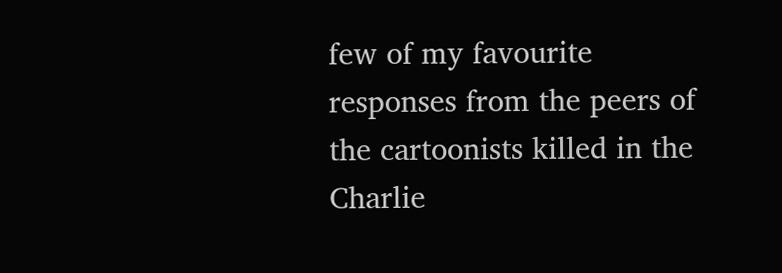few of my favourite responses from the peers of the cartoonists killed in the Charlie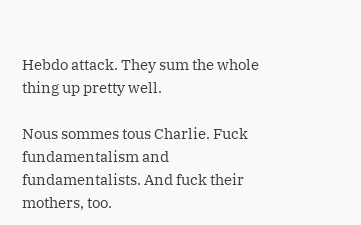Hebdo attack. They sum the whole thing up pretty well.

Nous sommes tous Charlie. Fuck fundamentalism and fundamentalists. And fuck their mothers, too.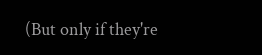(But only if they're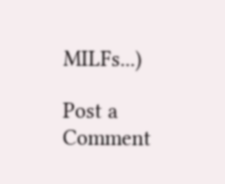MILFs...)

Post a Comment